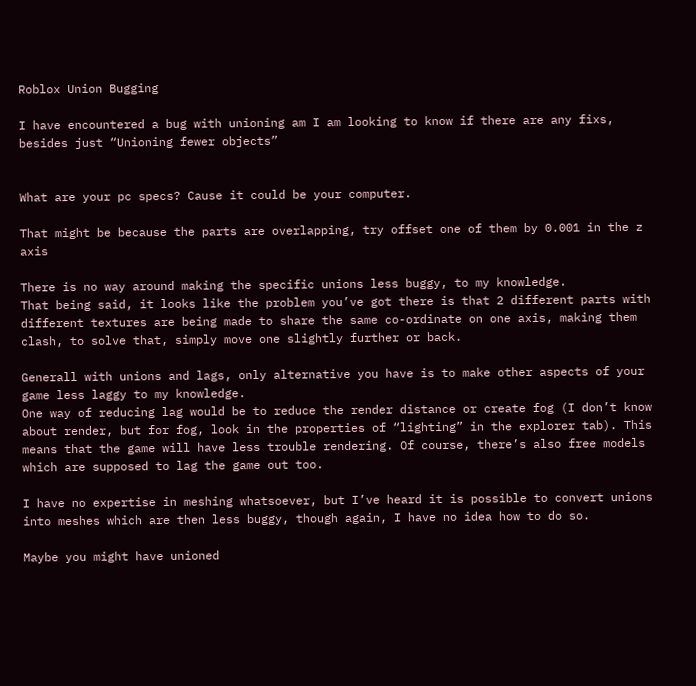Roblox Union Bugging

I have encountered a bug with unioning am I am looking to know if there are any fixs, besides just “Unioning fewer objects”


What are your pc specs? Cause it could be your computer.

That might be because the parts are overlapping, try offset one of them by 0.001 in the z axis

There is no way around making the specific unions less buggy, to my knowledge.
That being said, it looks like the problem you’ve got there is that 2 different parts with different textures are being made to share the same co-ordinate on one axis, making them clash, to solve that, simply move one slightly further or back.

Generall with unions and lags, only alternative you have is to make other aspects of your game less laggy to my knowledge.
One way of reducing lag would be to reduce the render distance or create fog (I don’t know about render, but for fog, look in the properties of “lighting” in the explorer tab). This means that the game will have less trouble rendering. Of course, there’s also free models which are supposed to lag the game out too.

I have no expertise in meshing whatsoever, but I’ve heard it is possible to convert unions into meshes which are then less buggy, though again, I have no idea how to do so.

Maybe you might have unioned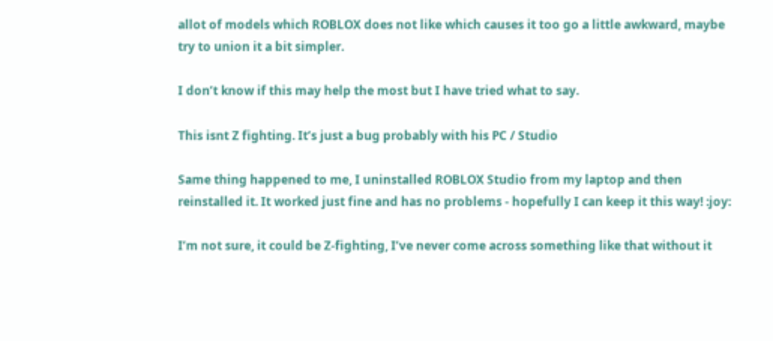allot of models which ROBLOX does not like which causes it too go a little awkward, maybe try to union it a bit simpler.

I don’t know if this may help the most but I have tried what to say.

This isnt Z fighting. It’s just a bug probably with his PC / Studio

Same thing happened to me, I uninstalled ROBLOX Studio from my laptop and then reinstalled it. It worked just fine and has no problems - hopefully I can keep it this way! :joy:

I’m not sure, it could be Z-fighting, I’ve never come across something like that without it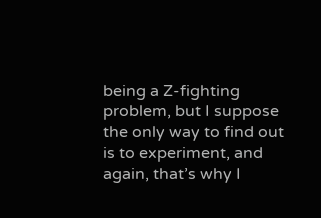being a Z-fighting problem, but I suppose the only way to find out is to experiment, and again, that’s why I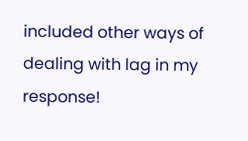included other ways of dealing with lag in my response!